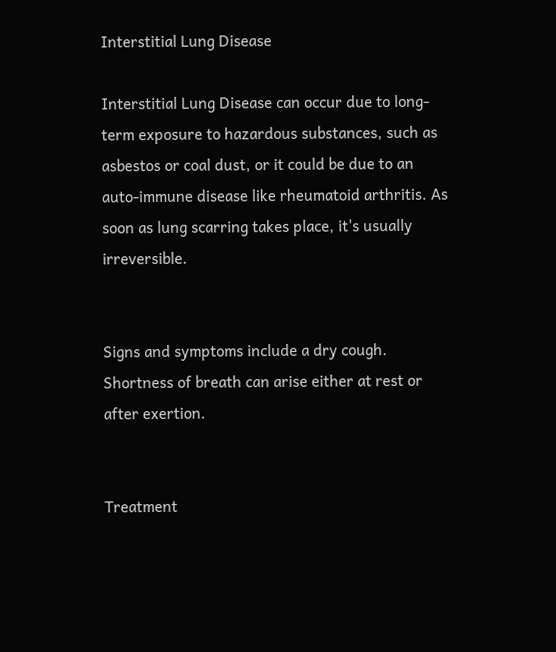Interstitial Lung Disease

Interstitial Lung Disease can occur due to long-term exposure to hazardous substances, such as asbestos or coal dust, or it could be due to an auto-immune disease like rheumatoid arthritis. As soon as lung scarring takes place, it's usually irreversible.


Signs and symptoms include a dry cough. Shortness of breath can arise either at rest or after exertion.


Treatment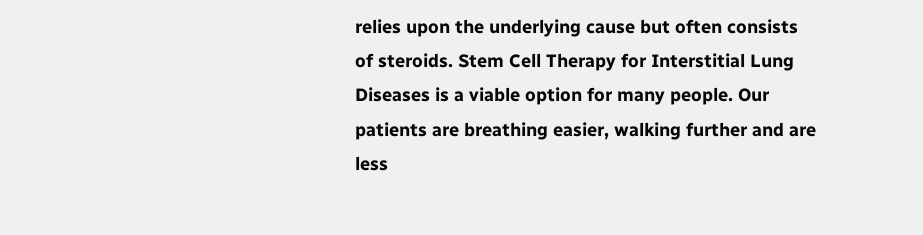relies upon the underlying cause but often consists of steroids. Stem Cell Therapy for Interstitial Lung Diseases is a viable option for many people. Our patients are breathing easier, walking further and are less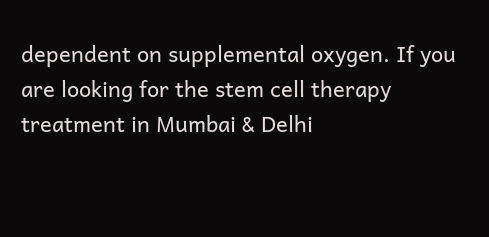dependent on supplemental oxygen. If you are looking for the stem cell therapy treatment in Mumbai & Delhi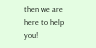then we are here to help you!